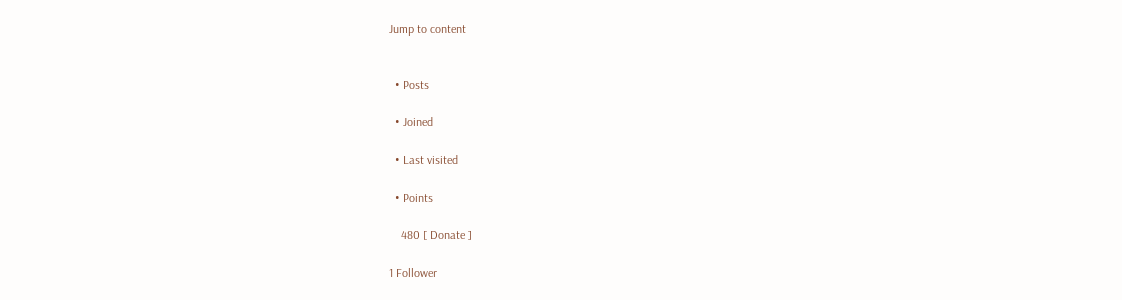Jump to content


  • Posts

  • Joined

  • Last visited

  • Points

    480 [ Donate ]

1 Follower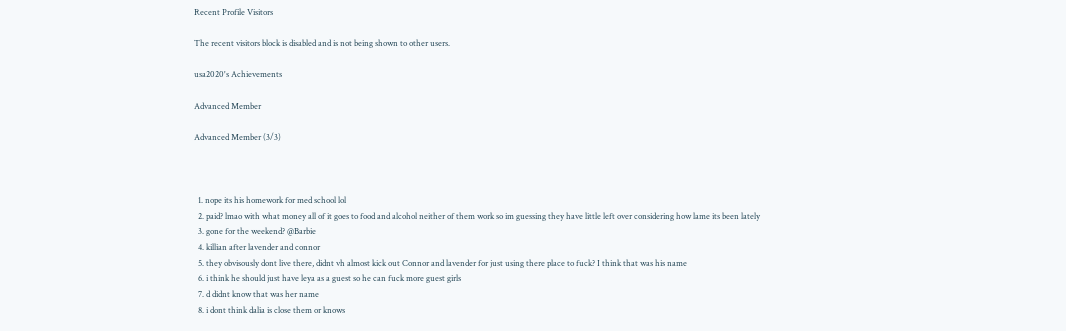Recent Profile Visitors

The recent visitors block is disabled and is not being shown to other users.

usa2020's Achievements

Advanced Member

Advanced Member (3/3)



  1. nope its his homework for med school lol
  2. paid? lmao with what money all of it goes to food and alcohol neither of them work so im guessing they have little left over considering how lame its been lately
  3. gone for the weekend? @Barbie
  4. killian after lavender and connor
  5. they obvisously dont live there, didnt vh almost kick out Connor and lavender for just using there place to fuck? I think that was his name
  6. i think he should just have leya as a guest so he can fuck more guest girls
  7. d didnt know that was her name
  8. i dont think dalia is close them or knows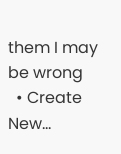them I may be wrong
  • Create New...